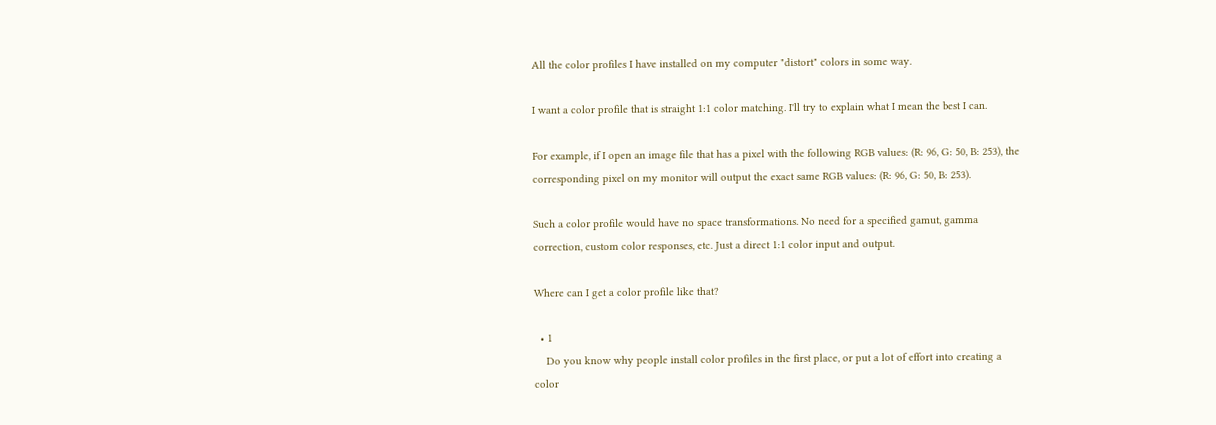All the color profiles I have installed on my computer "distort" colors in some way.

I want a color profile that is straight 1:1 color matching. I'll try to explain what I mean the best I can.

For example, if I open an image file that has a pixel with the following RGB values: (R: 96, G: 50, B: 253), the corresponding pixel on my monitor will output the exact same RGB values: (R: 96, G: 50, B: 253).

Such a color profile would have no space transformations. No need for a specified gamut, gamma correction, custom color responses, etc. Just a direct 1:1 color input and output.

Where can I get a color profile like that?

  • 1
    Do you know why people install color profiles in the first place, or put a lot of effort into creating a color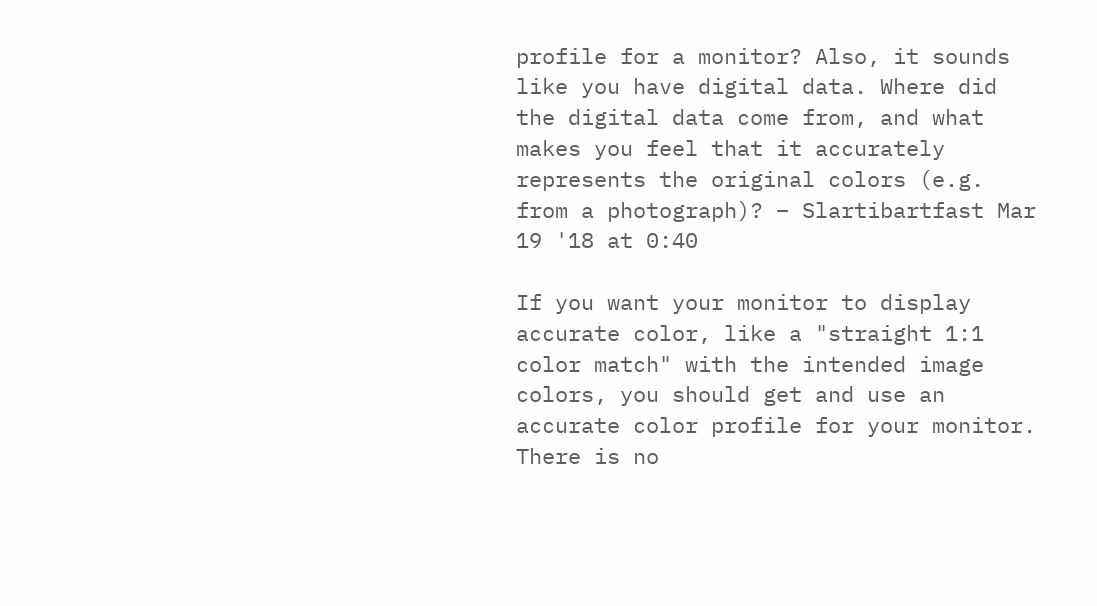profile for a monitor? Also, it sounds like you have digital data. Where did the digital data come from, and what makes you feel that it accurately represents the original colors (e.g. from a photograph)? – Slartibartfast Mar 19 '18 at 0:40

If you want your monitor to display accurate color, like a "straight 1:1 color match" with the intended image colors, you should get and use an accurate color profile for your monitor. There is no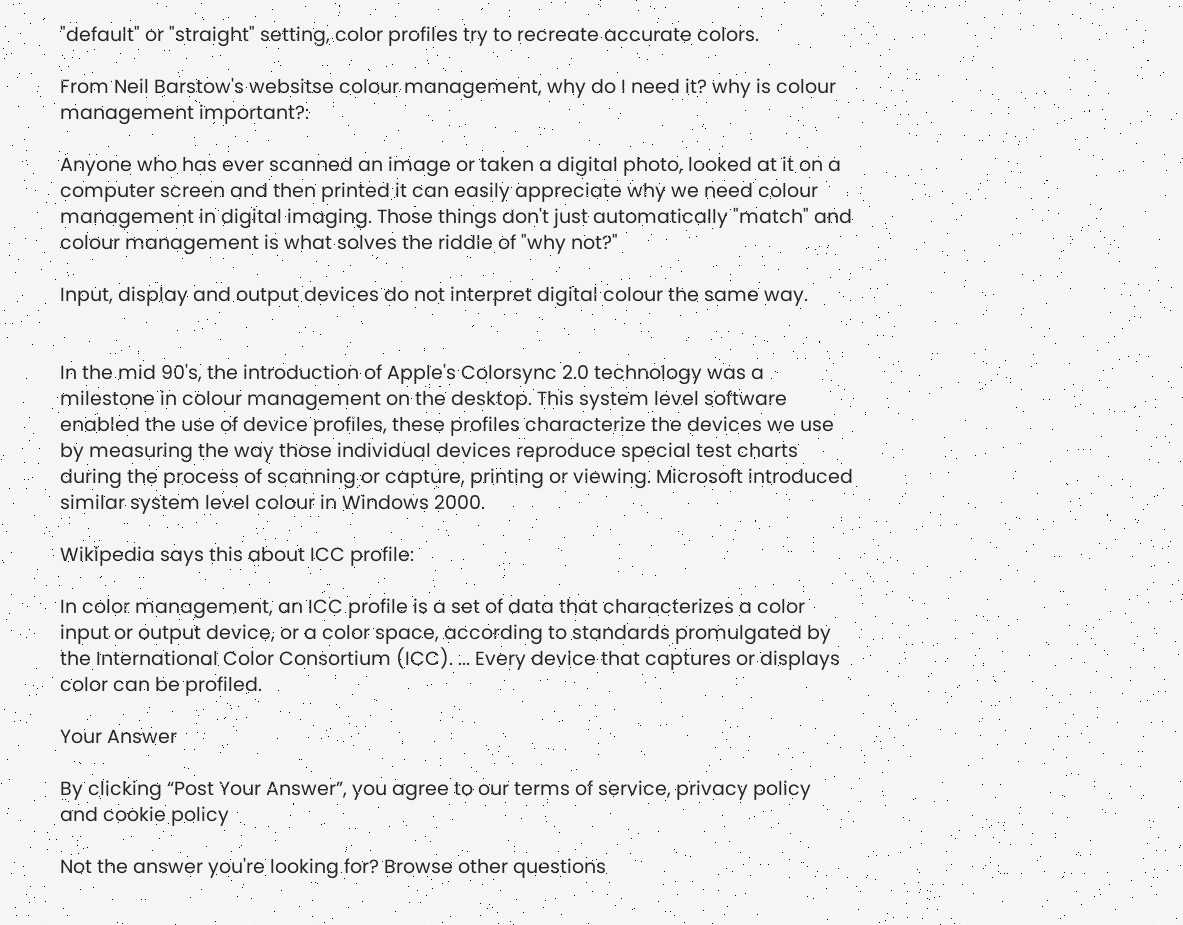"default" or "straight" setting, color profiles try to recreate accurate colors.

From Neil Barstow's websitse colour management, why do I need it? why is colour management important?:

Anyone who has ever scanned an image or taken a digital photo, looked at it on a computer screen and then printed it can easily appreciate why we need colour management in digital imaging. Those things don't just automatically "match" and colour management is what solves the riddle of "why not?"

Input, display and output devices do not interpret digital colour the same way.


In the mid 90's, the introduction of Apple's Colorsync 2.0 technology was a milestone in colour management on the desktop. This system level software enabled the use of device profiles, these profiles characterize the devices we use by measuring the way those individual devices reproduce special test charts during the process of scanning or capture, printing or viewing. Microsoft introduced similar system level colour in Windows 2000.

Wikipedia says this about ICC profile:

In color management, an ICC profile is a set of data that characterizes a color input or output device, or a color space, according to standards promulgated by the International Color Consortium (ICC). ... Every device that captures or displays color can be profiled.

Your Answer

By clicking “Post Your Answer”, you agree to our terms of service, privacy policy and cookie policy

Not the answer you're looking for? Browse other questions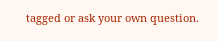tagged or ask your own question.